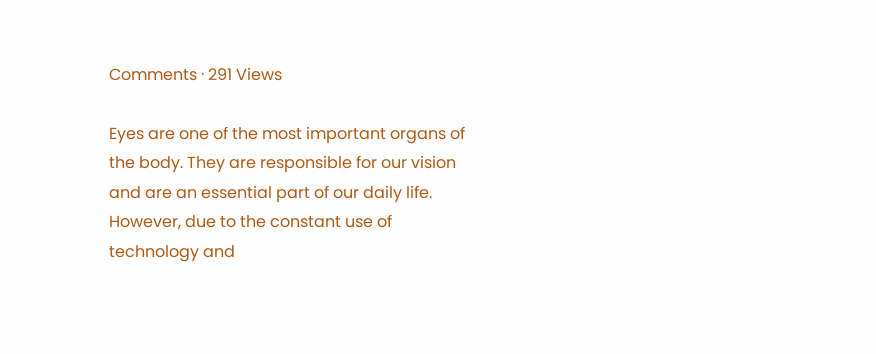Comments · 291 Views

Eyes are one of the most important organs of the body. They are responsible for our vision and are an essential part of our daily life. However, due to the constant use of technology and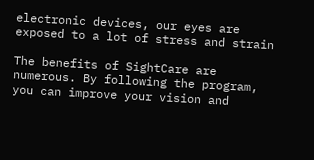electronic devices, our eyes are exposed to a lot of stress and strain

The benefits of SightCare are numerous. By following the program, you can improve your vision and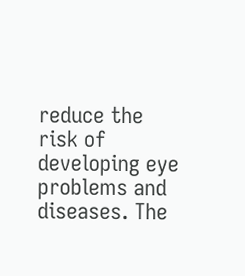reduce the risk of developing eye problems and diseases. The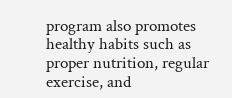program also promotes healthy habits such as proper nutrition, regular exercise, and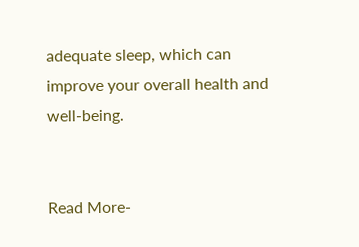adequate sleep, which can improve your overall health and well-being.


Read More-